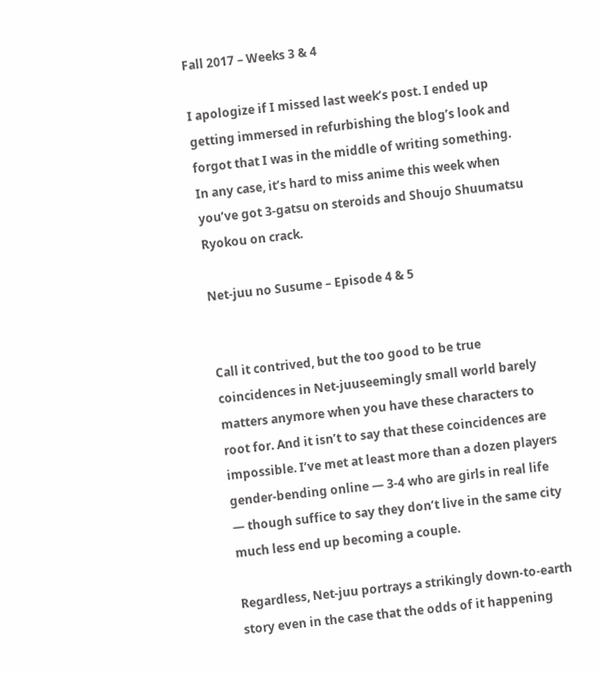Fall 2017 – Weeks 3 & 4

I apologize if I missed last week’s post. I ended up getting immersed in refurbishing the blog’s look and forgot that I was in the middle of writing something. In any case, it’s hard to miss anime this week when you’ve got 3-gatsu on steroids and Shoujo Shuumatsu Ryokou on crack.

Net-juu no Susume – Episode 4 & 5


Call it contrived, but the too good to be true coincidences in Net-juuseemingly small world barely matters anymore when you have these characters to root for. And it isn’t to say that these coincidences are impossible. I’ve met at least more than a dozen players gender-bending online — 3-4 who are girls in real life — though suffice to say they don’t live in the same city much less end up becoming a couple.

Regardless, Net-juu portrays a strikingly down-to-earth story even in the case that the odds of it happening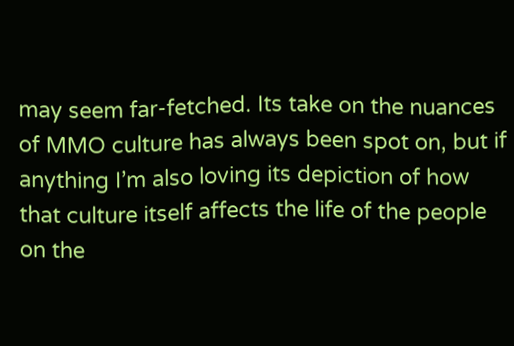may seem far-fetched. Its take on the nuances of MMO culture has always been spot on, but if anything I’m also loving its depiction of how that culture itself affects the life of the people on the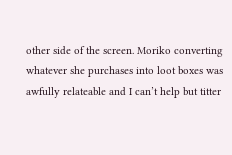other side of the screen. Moriko converting whatever she purchases into loot boxes was awfully relateable and I can’t help but titter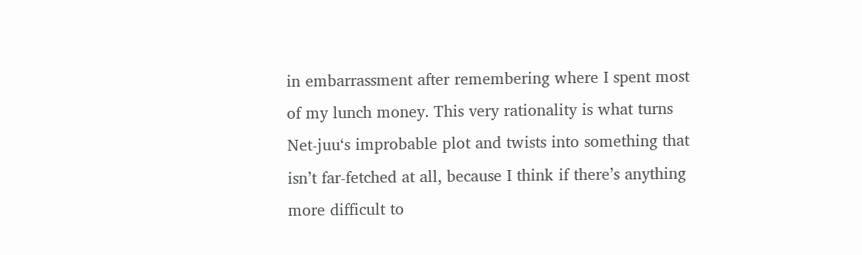in embarrassment after remembering where I spent most of my lunch money. This very rationality is what turns Net-juu‘s improbable plot and twists into something that isn’t far-fetched at all, because I think if there’s anything more difficult to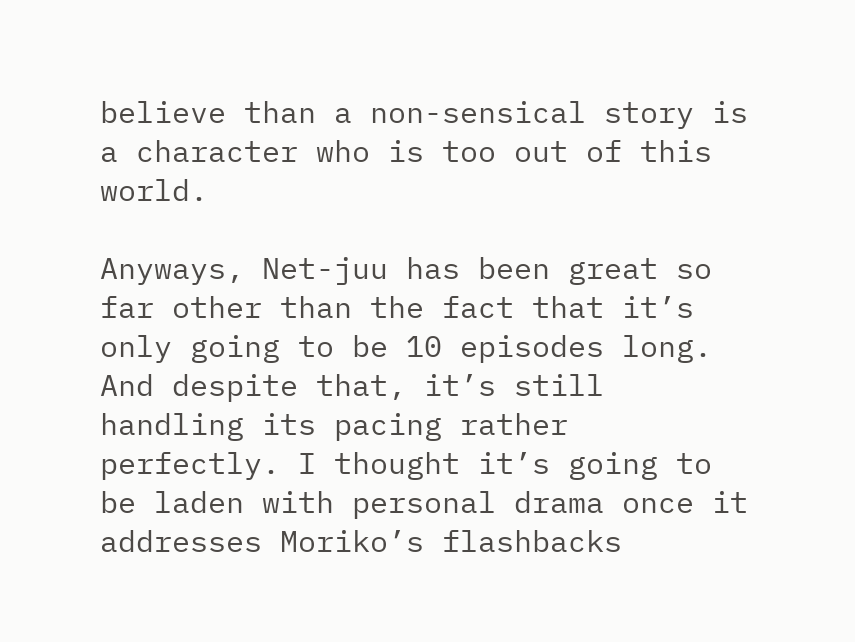believe than a non-sensical story is a character who is too out of this world.

Anyways, Net-juu has been great so far other than the fact that it’s only going to be 10 episodes long. And despite that, it’s still handling its pacing rather perfectly. I thought it’s going to be laden with personal drama once it addresses Moriko’s flashbacks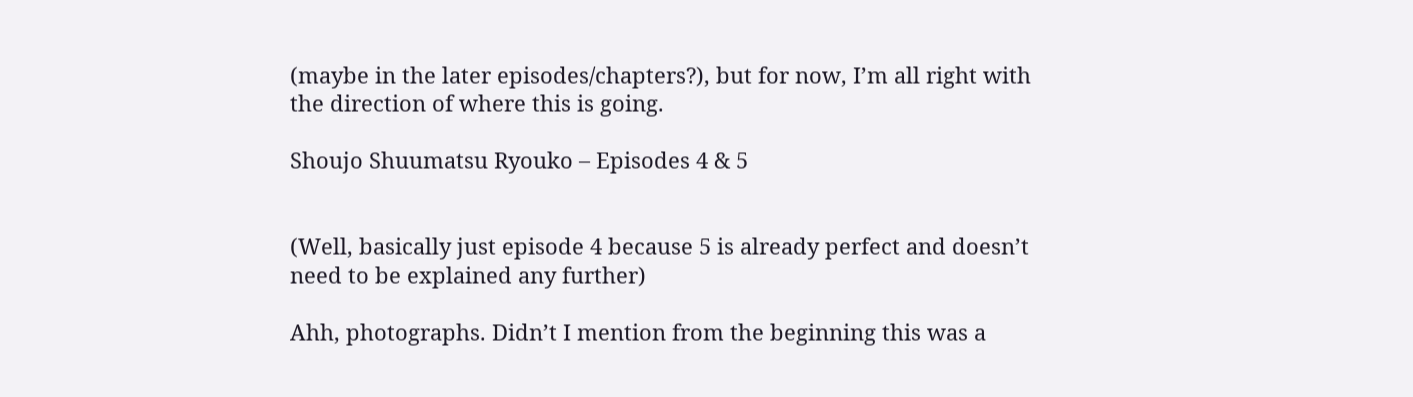(maybe in the later episodes/chapters?), but for now, I’m all right with the direction of where this is going.

Shoujo Shuumatsu Ryouko – Episodes 4 & 5


(Well, basically just episode 4 because 5 is already perfect and doesn’t need to be explained any further)

Ahh, photographs. Didn’t I mention from the beginning this was a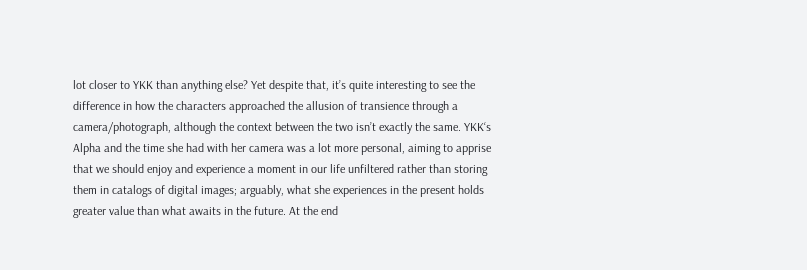lot closer to YKK than anything else? Yet despite that, it’s quite interesting to see the difference in how the characters approached the allusion of transience through a camera/photograph, although the context between the two isn’t exactly the same. YKK‘s Alpha and the time she had with her camera was a lot more personal, aiming to apprise that we should enjoy and experience a moment in our life unfiltered rather than storing them in catalogs of digital images; arguably, what she experiences in the present holds greater value than what awaits in the future. At the end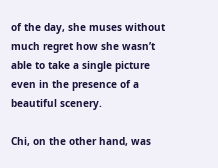of the day, she muses without much regret how she wasn’t able to take a single picture even in the presence of a beautiful scenery.

Chi, on the other hand, was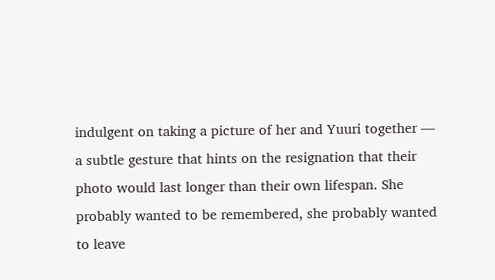indulgent on taking a picture of her and Yuuri together — a subtle gesture that hints on the resignation that their photo would last longer than their own lifespan. She probably wanted to be remembered, she probably wanted to leave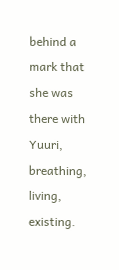behind a mark that she was there with Yuuri, breathing, living, existing.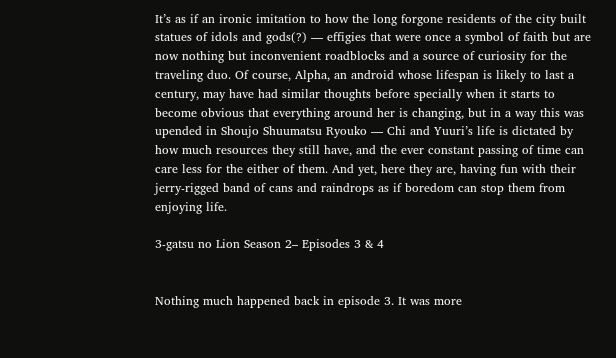It’s as if an ironic imitation to how the long forgone residents of the city built statues of idols and gods(?) — effigies that were once a symbol of faith but are now nothing but inconvenient roadblocks and a source of curiosity for the traveling duo. Of course, Alpha, an android whose lifespan is likely to last a century, may have had similar thoughts before specially when it starts to become obvious that everything around her is changing, but in a way this was upended in Shoujo Shuumatsu Ryouko — Chi and Yuuri’s life is dictated by how much resources they still have, and the ever constant passing of time can care less for the either of them. And yet, here they are, having fun with their jerry-rigged band of cans and raindrops as if boredom can stop them from enjoying life.

3-gatsu no Lion Season 2– Episodes 3 & 4


Nothing much happened back in episode 3. It was more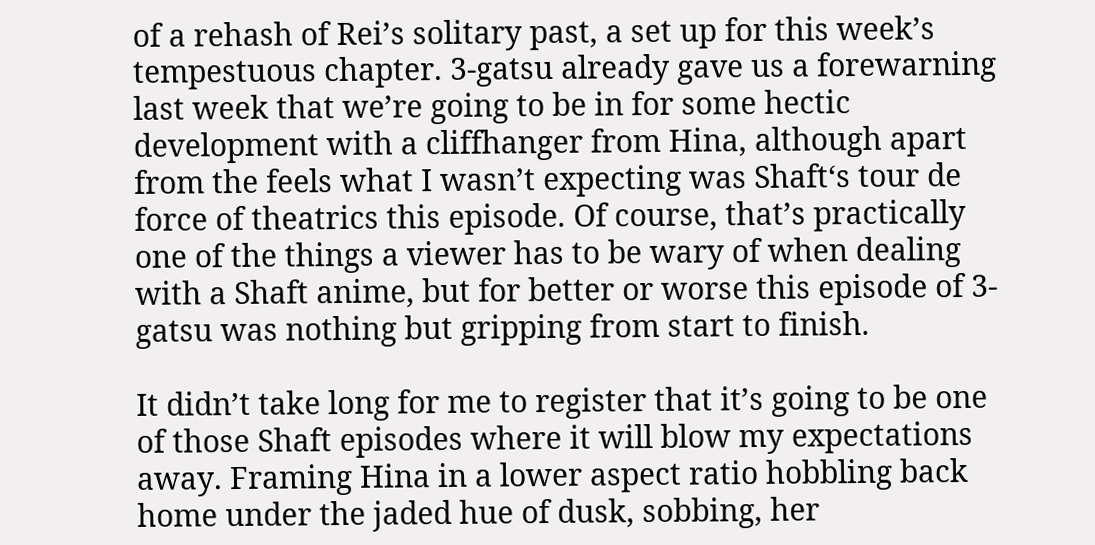of a rehash of Rei’s solitary past, a set up for this week’s tempestuous chapter. 3-gatsu already gave us a forewarning last week that we’re going to be in for some hectic development with a cliffhanger from Hina, although apart from the feels what I wasn’t expecting was Shaft‘s tour de force of theatrics this episode. Of course, that’s practically one of the things a viewer has to be wary of when dealing with a Shaft anime, but for better or worse this episode of 3-gatsu was nothing but gripping from start to finish.

It didn’t take long for me to register that it’s going to be one of those Shaft episodes where it will blow my expectations away. Framing Hina in a lower aspect ratio hobbling back home under the jaded hue of dusk, sobbing, her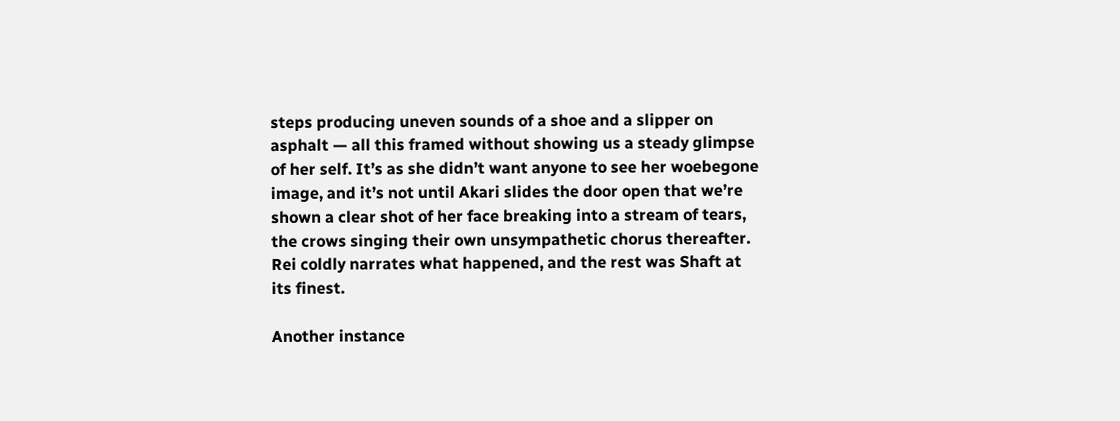steps producing uneven sounds of a shoe and a slipper on asphalt — all this framed without showing us a steady glimpse of her self. It’s as she didn’t want anyone to see her woebegone image, and it’s not until Akari slides the door open that we’re shown a clear shot of her face breaking into a stream of tears, the crows singing their own unsympathetic chorus thereafter. Rei coldly narrates what happened, and the rest was Shaft at its finest.

Another instance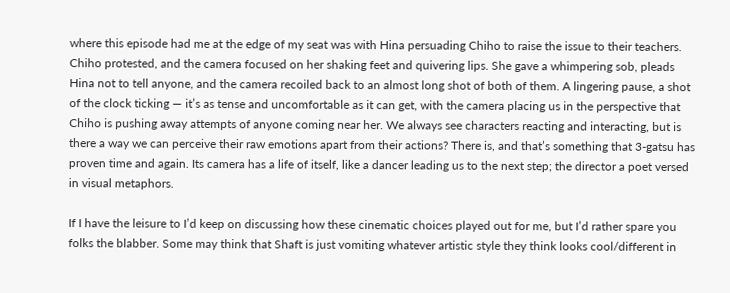where this episode had me at the edge of my seat was with Hina persuading Chiho to raise the issue to their teachers. Chiho protested, and the camera focused on her shaking feet and quivering lips. She gave a whimpering sob, pleads Hina not to tell anyone, and the camera recoiled back to an almost long shot of both of them. A lingering pause, a shot of the clock ticking — it’s as tense and uncomfortable as it can get, with the camera placing us in the perspective that Chiho is pushing away attempts of anyone coming near her. We always see characters reacting and interacting, but is there a way we can perceive their raw emotions apart from their actions? There is, and that’s something that 3-gatsu has proven time and again. Its camera has a life of itself, like a dancer leading us to the next step; the director a poet versed in visual metaphors.

If I have the leisure to I’d keep on discussing how these cinematic choices played out for me, but I’d rather spare you folks the blabber. Some may think that Shaft is just vomiting whatever artistic style they think looks cool/different in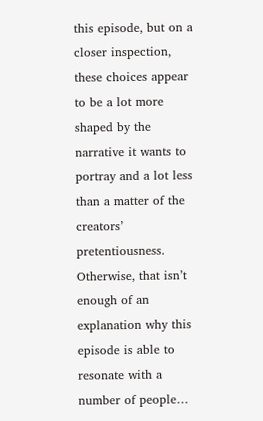this episode, but on a closer inspection, these choices appear to be a lot more shaped by the narrative it wants to portray and a lot less than a matter of the creators’ pretentiousness. Otherwise, that isn’t enough of an explanation why this episode is able to resonate with a number of people…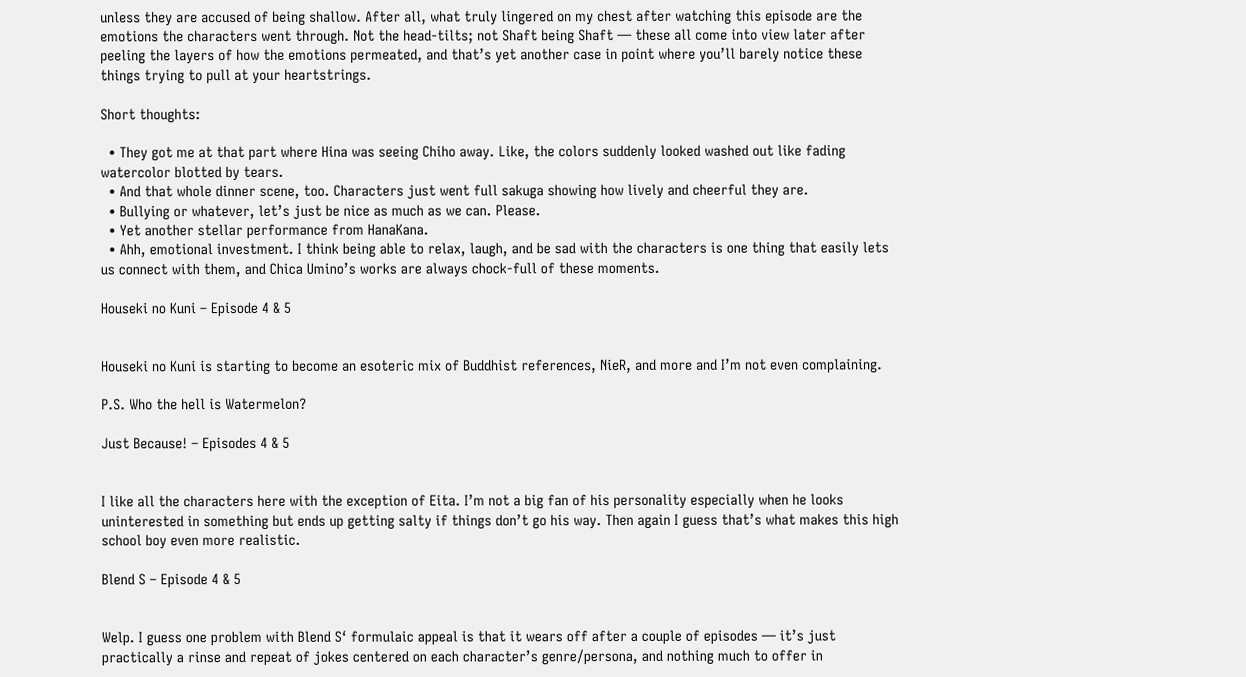unless they are accused of being shallow. After all, what truly lingered on my chest after watching this episode are the emotions the characters went through. Not the head-tilts; not Shaft being Shaft — these all come into view later after peeling the layers of how the emotions permeated, and that’s yet another case in point where you’ll barely notice these things trying to pull at your heartstrings.

Short thoughts:

  • They got me at that part where Hina was seeing Chiho away. Like, the colors suddenly looked washed out like fading watercolor blotted by tears.
  • And that whole dinner scene, too. Characters just went full sakuga showing how lively and cheerful they are.
  • Bullying or whatever, let’s just be nice as much as we can. Please.
  • Yet another stellar performance from HanaKana.
  • Ahh, emotional investment. I think being able to relax, laugh, and be sad with the characters is one thing that easily lets us connect with them, and Chica Umino’s works are always chock-full of these moments.

Houseki no Kuni – Episode 4 & 5


Houseki no Kuni is starting to become an esoteric mix of Buddhist references, NieR, and more and I’m not even complaining.

P.S. Who the hell is Watermelon?

Just Because! – Episodes 4 & 5


I like all the characters here with the exception of Eita. I’m not a big fan of his personality especially when he looks uninterested in something but ends up getting salty if things don’t go his way. Then again I guess that’s what makes this high school boy even more realistic.

Blend S – Episode 4 & 5


Welp. I guess one problem with Blend S‘ formulaic appeal is that it wears off after a couple of episodes — it’s just practically a rinse and repeat of jokes centered on each character’s genre/persona, and nothing much to offer in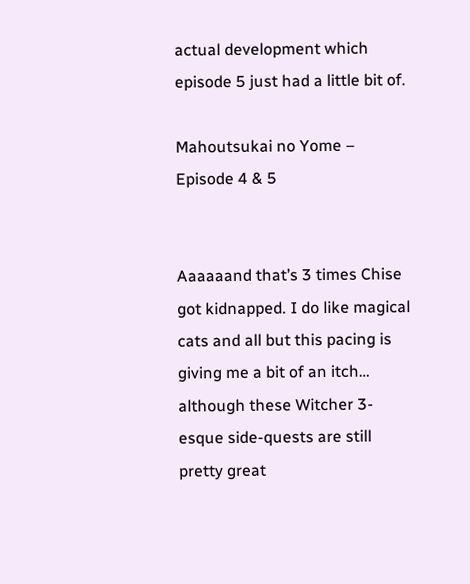actual development which episode 5 just had a little bit of.

Mahoutsukai no Yome – Episode 4 & 5


Aaaaaand that’s 3 times Chise got kidnapped. I do like magical cats and all but this pacing is giving me a bit of an itch… although these Witcher 3-esque side-quests are still pretty great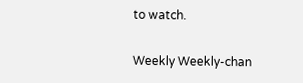to watch.

Weekly Weekly-chan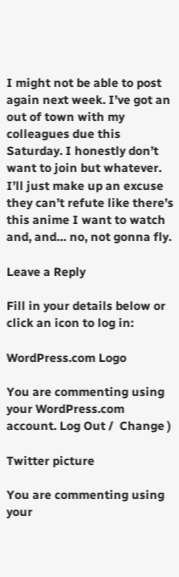I might not be able to post again next week. I’ve got an out of town with my colleagues due this Saturday. I honestly don’t want to join but whatever. I’ll just make up an excuse they can’t refute like there’s this anime I want to watch and, and… no, not gonna fly.

Leave a Reply

Fill in your details below or click an icon to log in:

WordPress.com Logo

You are commenting using your WordPress.com account. Log Out /  Change )

Twitter picture

You are commenting using your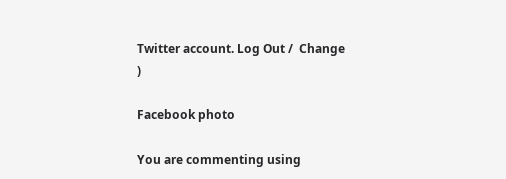Twitter account. Log Out /  Change )

Facebook photo

You are commenting using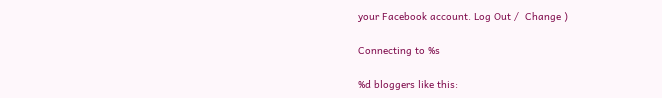your Facebook account. Log Out /  Change )

Connecting to %s

%d bloggers like this: